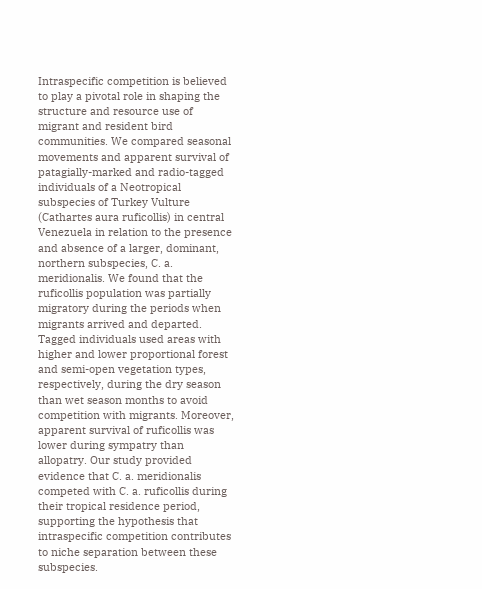Intraspecific competition is believed to play a pivotal role in shaping the structure and resource use of migrant and resident bird communities. We compared seasonal movements and apparent survival of patagially-marked and radio-tagged individuals of a Neotropical subspecies of Turkey Vulture (Cathartes aura ruficollis) in central Venezuela in relation to the presence and absence of a larger, dominant, northern subspecies, C. a. meridionalis. We found that the ruficollis population was partially migratory during the periods when migrants arrived and departed. Tagged individuals used areas with higher and lower proportional forest and semi-open vegetation types, respectively, during the dry season than wet season months to avoid competition with migrants. Moreover, apparent survival of ruficollis was lower during sympatry than allopatry. Our study provided evidence that C. a. meridionalis competed with C. a. ruficollis during their tropical residence period, supporting the hypothesis that intraspecific competition contributes to niche separation between these subspecies.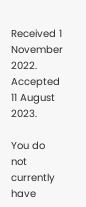Received 1 November 2022. Accepted 11 August 2023.

You do not currently have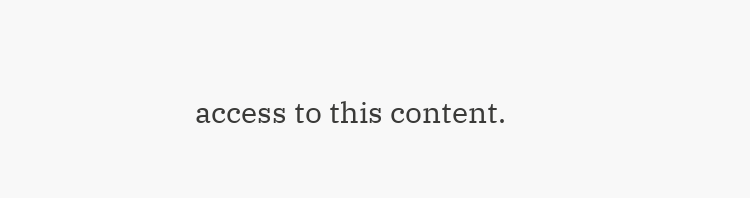access to this content.